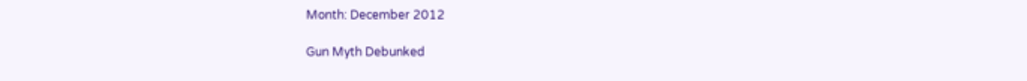Month: December 2012

Gun Myth Debunked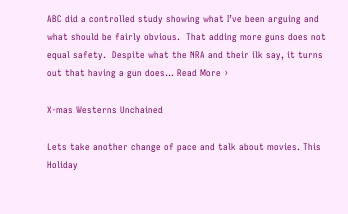ABC did a controlled study showing what I’ve been arguing and what should be fairly obvious.  That adding more guns does not equal safety.  Despite what the NRA and their ilk say, it turns out that having a gun does… Read More ›

X-mas Westerns Unchained

Lets take another change of pace and talk about movies. This Holiday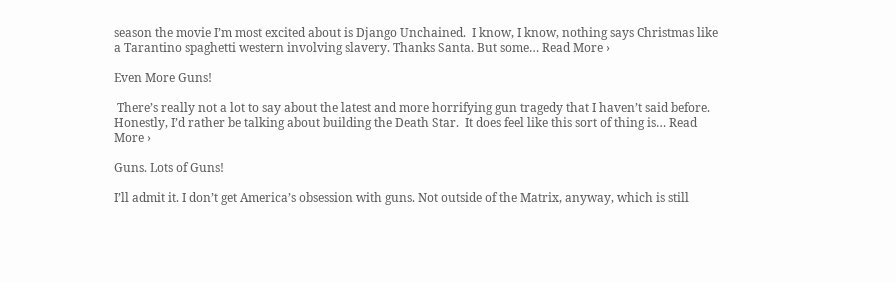season the movie I’m most excited about is Django Unchained.  I know, I know, nothing says Christmas like a Tarantino spaghetti western involving slavery. Thanks Santa. But some… Read More ›

Even More Guns!

 There’s really not a lot to say about the latest and more horrifying gun tragedy that I haven’t said before.   Honestly, I’d rather be talking about building the Death Star.  It does feel like this sort of thing is… Read More ›

Guns. Lots of Guns!

I’ll admit it. I don’t get America’s obsession with guns. Not outside of the Matrix, anyway, which is still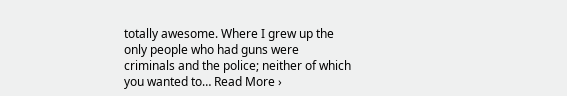totally awesome. Where I grew up the only people who had guns were criminals and the police; neither of which you wanted to… Read More ›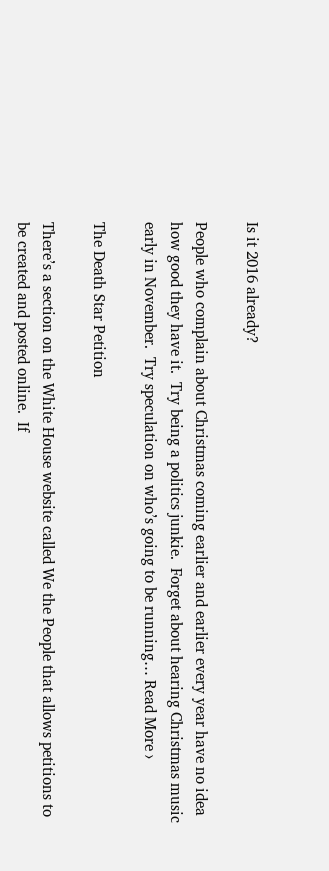Is it 2016 already?

People who complain about Christmas coming earlier and earlier every year have no idea how good they have it.  Try being a politics junkie.  Forget about hearing Christmas music early in November.  Try speculation on who’s going to be running… Read More ›

The Death Star Petition

There’s a section on the White House website called We the People that allows petitions to be created and posted online.  If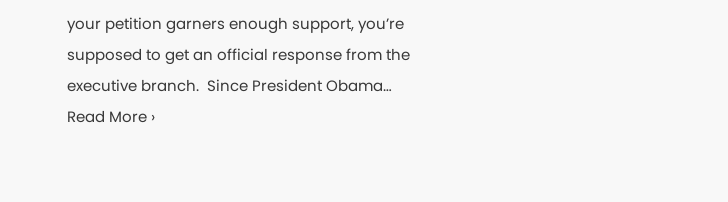your petition garners enough support, you’re supposed to get an official response from the executive branch.  Since President Obama… Read More ›